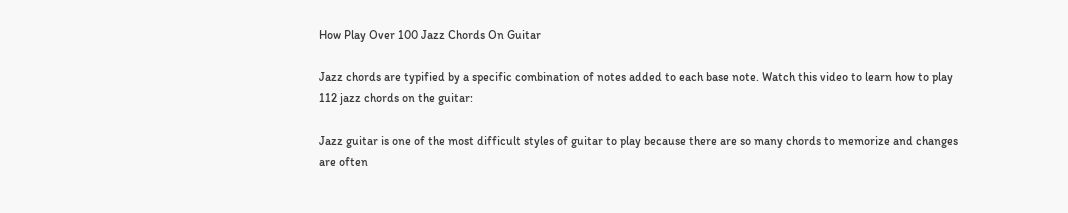How Play Over 100 Jazz Chords On Guitar

Jazz chords are typified by a specific combination of notes added to each base note. Watch this video to learn how to play 112 jazz chords on the guitar:

Jazz guitar is one of the most difficult styles of guitar to play because there are so many chords to memorize and changes are often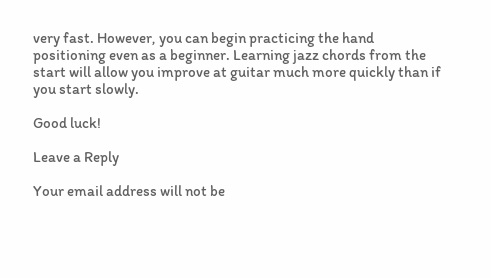very fast. However, you can begin practicing the hand positioning even as a beginner. Learning jazz chords from the start will allow you improve at guitar much more quickly than if you start slowly.

Good luck!

Leave a Reply

Your email address will not be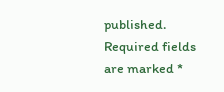published. Required fields are marked *